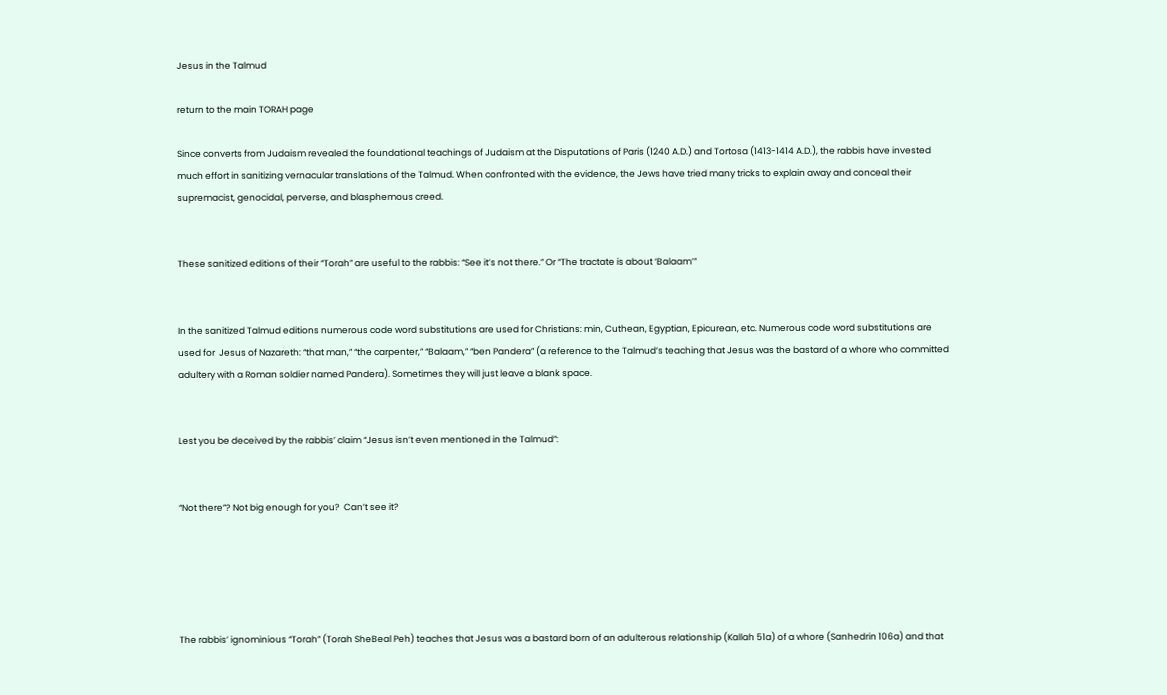Jesus in the Talmud

return to the main TORAH page

Since converts from Judaism revealed the foundational teachings of Judaism at the Disputations of Paris (1240 A.D.) and Tortosa (1413-1414 A.D.), the rabbis have invested much effort in sanitizing vernacular translations of the Talmud. When confronted with the evidence, the Jews have tried many tricks to explain away and conceal their supremacist, genocidal, perverse, and blasphemous creed.


These sanitized editions of their “Torah” are useful to the rabbis: “See it’s not there.” Or “The tractate is about ‘Balaam’”


In the sanitized Talmud editions numerous code word substitutions are used for Christians: min, Cuthean, Egyptian, Epicurean, etc. Numerous code word substitutions are used for  Jesus of Nazareth: “that man,” “the carpenter,” “Balaam,” “ben Pandera” (a reference to the Talmud’s teaching that Jesus was the bastard of a whore who committed adultery with a Roman soldier named Pandera). Sometimes they will just leave a blank space.


Lest you be deceived by the rabbis’ claim “Jesus isn’t even mentioned in the Talmud”:


“Not there”? Not big enough for you?  Can’t see it?





The rabbis’ ignominious “Torah” (Torah SheBeal Peh) teaches that Jesus was a bastard born of an adulterous relationship (Kallah 51a) of a whore (Sanhedrin 106a) and that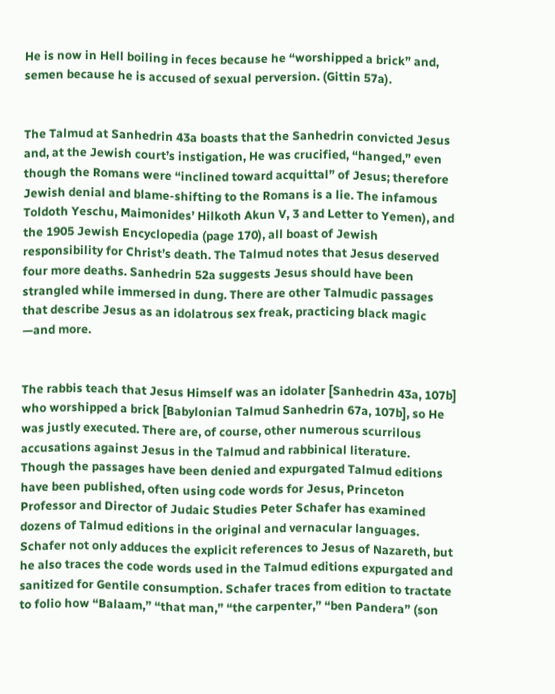He is now in Hell boiling in feces because he “worshipped a brick” and, semen because he is accused of sexual perversion. (Gittin 57a).


The Talmud at Sanhedrin 43a boasts that the Sanhedrin convicted Jesus and, at the Jewish court’s instigation, He was crucified, “hanged,” even though the Romans were “inclined toward acquittal” of Jesus; therefore Jewish denial and blame-shifting to the Romans is a lie. The infamous Toldoth Yeschu, Maimonides’ Hilkoth Akun V, 3 and Letter to Yemen), and the 1905 Jewish Encyclopedia (page 170), all boast of Jewish responsibility for Christ’s death. The Talmud notes that Jesus deserved four more deaths. Sanhedrin 52a suggests Jesus should have been strangled while immersed in dung. There are other Talmudic passages that describe Jesus as an idolatrous sex freak, practicing black magic —and more.


The rabbis teach that Jesus Himself was an idolater [Sanhedrin 43a, 107b] who worshipped a brick [Babylonian Talmud Sanhedrin 67a, 107b], so He was justly executed. There are, of course, other numerous scurrilous accusations against Jesus in the Talmud and rabbinical literature. Though the passages have been denied and expurgated Talmud editions have been published, often using code words for Jesus, Princeton Professor and Director of Judaic Studies Peter Schafer has examined dozens of Talmud editions in the original and vernacular languages. Schafer not only adduces the explicit references to Jesus of Nazareth, but he also traces the code words used in the Talmud editions expurgated and sanitized for Gentile consumption. Schafer traces from edition to tractate to folio how “Balaam,” “that man,” “the carpenter,” “ben Pandera” (son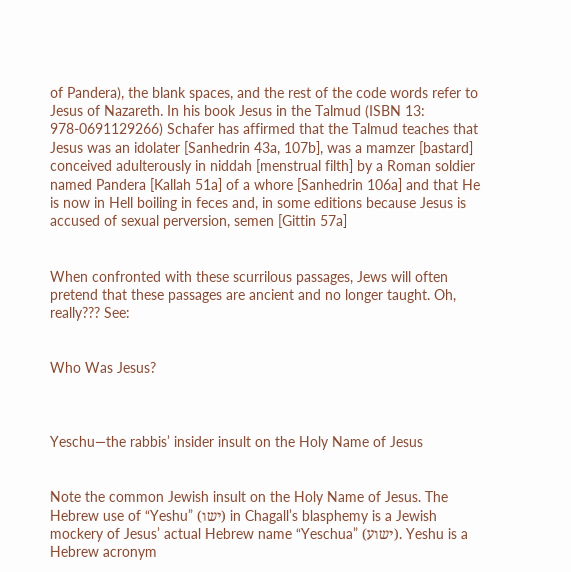of Pandera), the blank spaces, and the rest of the code words refer to Jesus of Nazareth. In his book Jesus in the Talmud (ISBN 13: 978-0691129266) Schafer has affirmed that the Talmud teaches that Jesus was an idolater [Sanhedrin 43a, 107b], was a mamzer [bastard] conceived adulterously in niddah [menstrual filth] by a Roman soldier named Pandera [Kallah 51a] of a whore [Sanhedrin 106a] and that He is now in Hell boiling in feces and, in some editions because Jesus is accused of sexual perversion, semen [Gittin 57a]


When confronted with these scurrilous passages, Jews will often pretend that these passages are ancient and no longer taught. Oh, really??? See:


Who Was Jesus?



Yeschu—the rabbis’ insider insult on the Holy Name of Jesus


Note the common Jewish insult on the Holy Name of Jesus. The Hebrew use of “Yeshu” (ישו) in Chagall’s blasphemy is a Jewish mockery of Jesus’ actual Hebrew name “Yeschua” (ישוע). Yeshu is a Hebrew acronym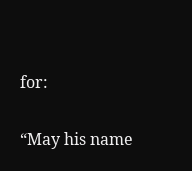for:

“May his name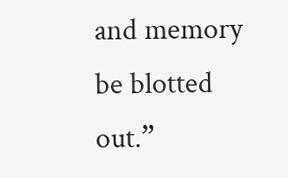and memory be blotted out.”